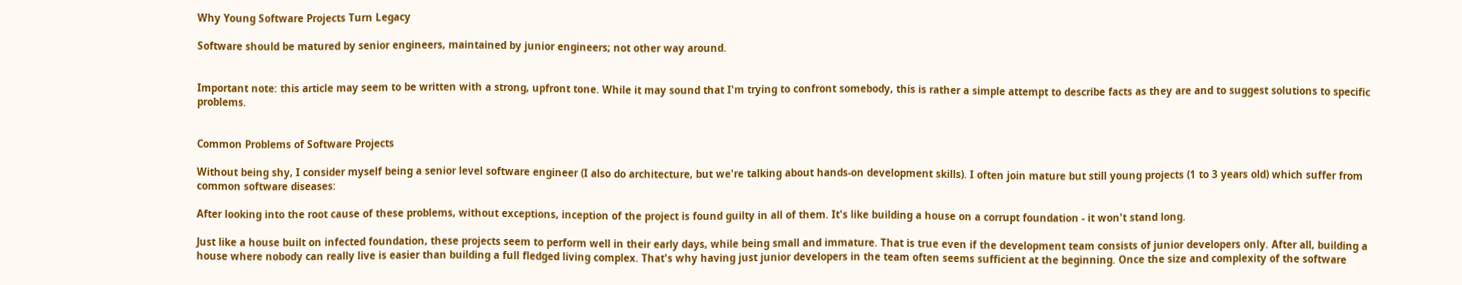Why Young Software Projects Turn Legacy

Software should be matured by senior engineers, maintained by junior engineers; not other way around.


Important note: this article may seem to be written with a strong, upfront tone. While it may sound that I'm trying to confront somebody, this is rather a simple attempt to describe facts as they are and to suggest solutions to specific problems.


Common Problems of Software Projects

Without being shy, I consider myself being a senior level software engineer (I also do architecture, but we're talking about hands-on development skills). I often join mature but still young projects (1 to 3 years old) which suffer from common software diseases:

After looking into the root cause of these problems, without exceptions, inception of the project is found guilty in all of them. It's like building a house on a corrupt foundation - it won't stand long.

Just like a house built on infected foundation, these projects seem to perform well in their early days, while being small and immature. That is true even if the development team consists of junior developers only. After all, building a house where nobody can really live is easier than building a full fledged living complex. That's why having just junior developers in the team often seems sufficient at the beginning. Once the size and complexity of the software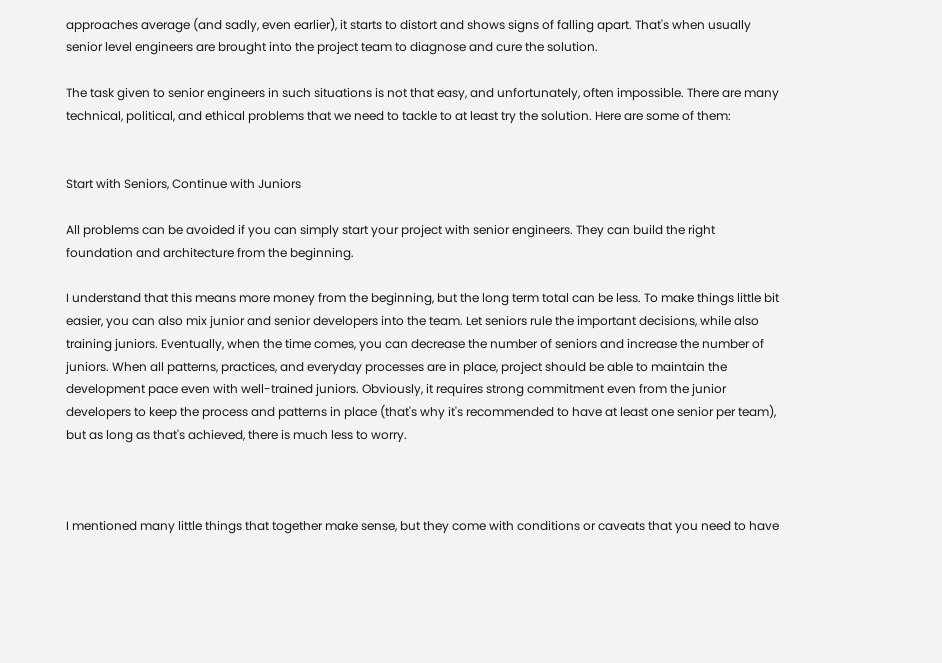approaches average (and sadly, even earlier), it starts to distort and shows signs of falling apart. That's when usually senior level engineers are brought into the project team to diagnose and cure the solution.

The task given to senior engineers in such situations is not that easy, and unfortunately, often impossible. There are many technical, political, and ethical problems that we need to tackle to at least try the solution. Here are some of them:


Start with Seniors, Continue with Juniors

All problems can be avoided if you can simply start your project with senior engineers. They can build the right foundation and architecture from the beginning.

I understand that this means more money from the beginning, but the long term total can be less. To make things little bit easier, you can also mix junior and senior developers into the team. Let seniors rule the important decisions, while also training juniors. Eventually, when the time comes, you can decrease the number of seniors and increase the number of juniors. When all patterns, practices, and everyday processes are in place, project should be able to maintain the development pace even with well-trained juniors. Obviously, it requires strong commitment even from the junior developers to keep the process and patterns in place (that's why it's recommended to have at least one senior per team), but as long as that's achieved, there is much less to worry.



I mentioned many little things that together make sense, but they come with conditions or caveats that you need to have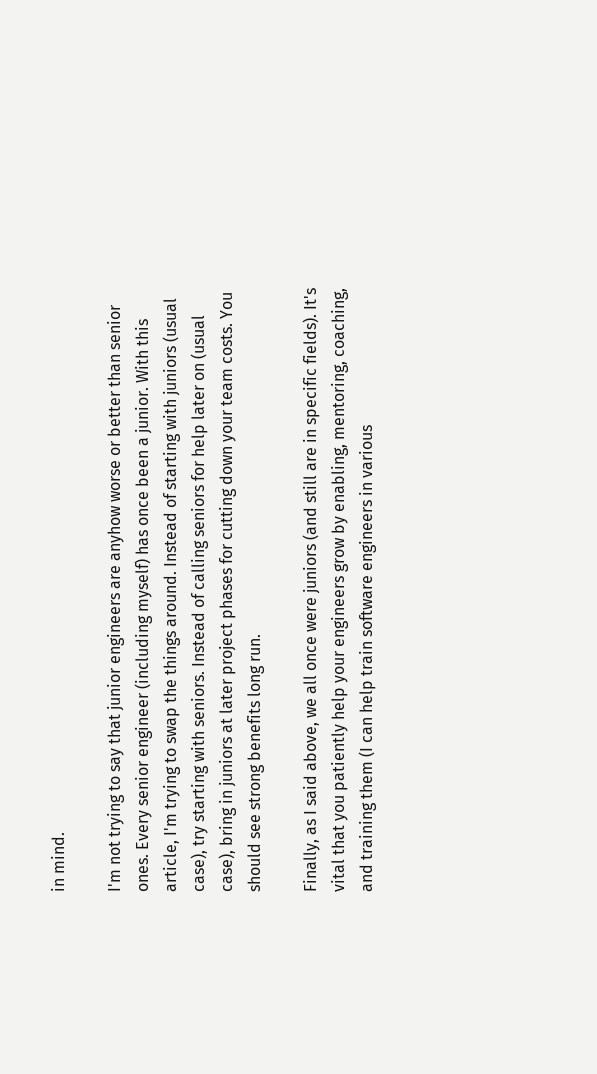in mind.

I'm not trying to say that junior engineers are anyhow worse or better than senior ones. Every senior engineer (including myself) has once been a junior. With this article, I'm trying to swap the things around. Instead of starting with juniors (usual case), try starting with seniors. Instead of calling seniors for help later on (usual case), bring in juniors at later project phases for cutting down your team costs. You should see strong benefits long run.

Finally, as I said above, we all once were juniors (and still are in specific fields). It's vital that you patiently help your engineers grow by enabling, mentoring, coaching, and training them (I can help train software engineers in various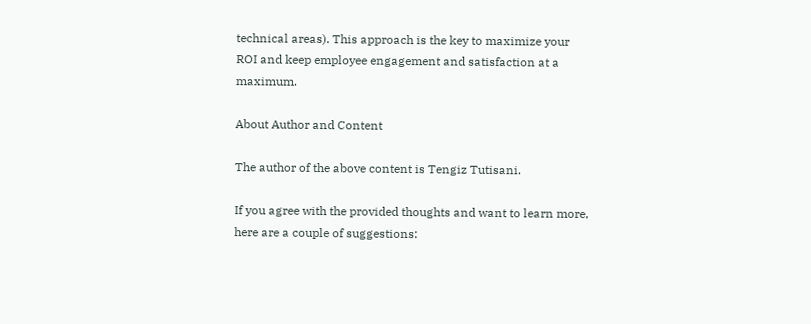technical areas). This approach is the key to maximize your ROI and keep employee engagement and satisfaction at a maximum.

About Author and Content

The author of the above content is Tengiz Tutisani.

If you agree with the provided thoughts and want to learn more, here are a couple of suggestions: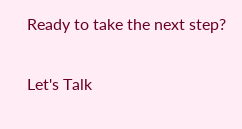Ready to take the next step?

Let's Talk